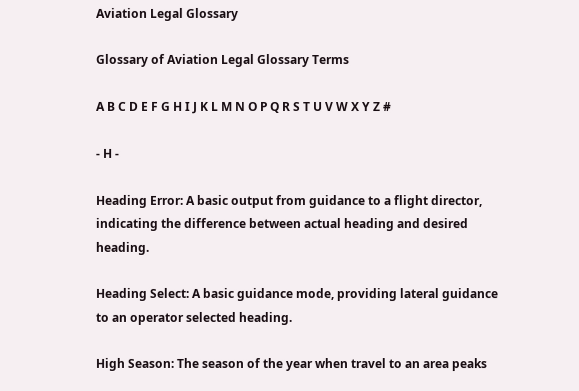Aviation Legal Glossary

Glossary of Aviation Legal Glossary Terms

A B C D E F G H I J K L M N O P Q R S T U V W X Y Z #

- H -

Heading Error: A basic output from guidance to a flight director, indicating the difference between actual heading and desired heading.

Heading Select: A basic guidance mode, providing lateral guidance to an operator selected heading.

High Season: The season of the year when travel to an area peaks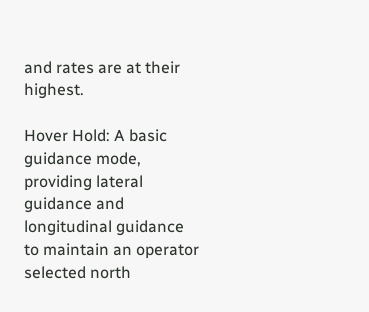and rates are at their highest.

Hover Hold: A basic guidance mode, providing lateral guidance and longitudinal guidance to maintain an operator selected north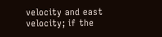velocity and east velocity; if the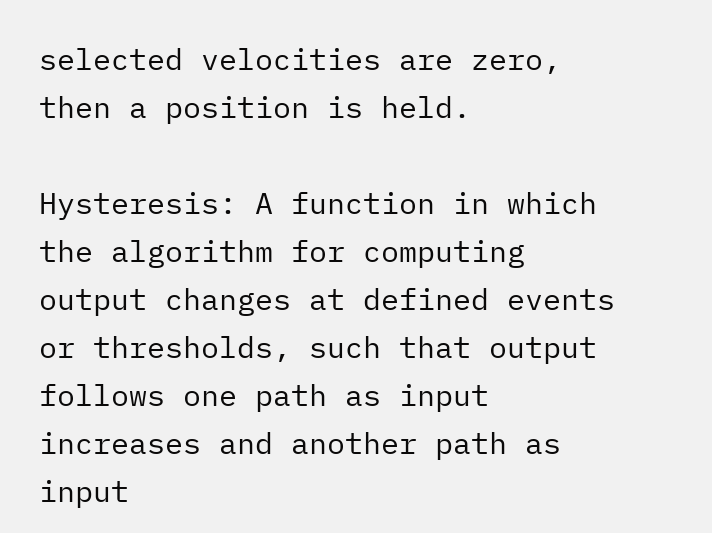selected velocities are zero, then a position is held.

Hysteresis: A function in which the algorithm for computing output changes at defined events or thresholds, such that output follows one path as input increases and another path as input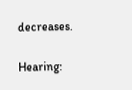decreases.

Hearing: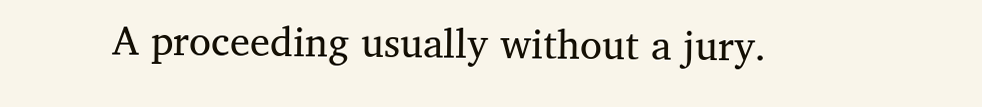A proceeding usually without a jury.